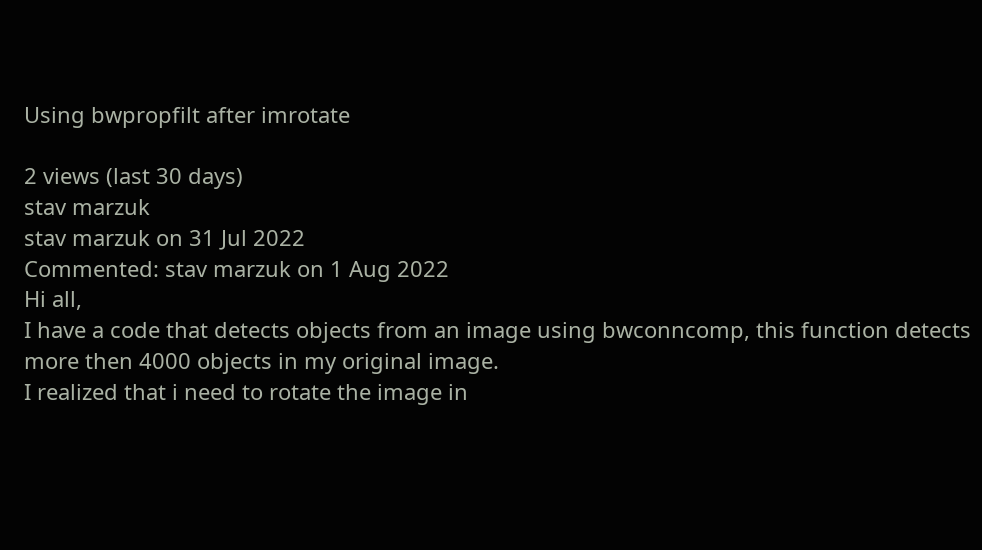Using bwpropfilt after imrotate

2 views (last 30 days)
stav marzuk
stav marzuk on 31 Jul 2022
Commented: stav marzuk on 1 Aug 2022
Hi all,
I have a code that detects objects from an image using bwconncomp, this function detects more then 4000 objects in my original image.
I realized that i need to rotate the image in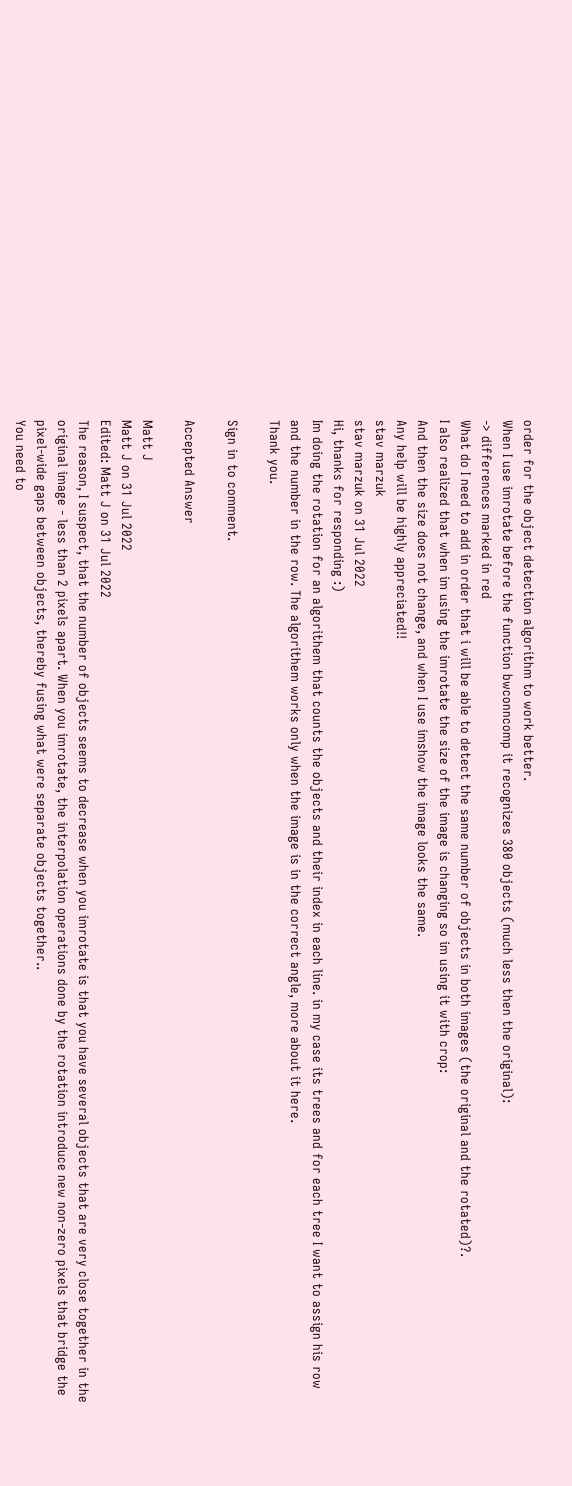order for the object detection algorithm to work better.
When I use imrotate before the function bwconncomp it recognizes 380 objects (much less then the original):
-> differences marked in red
What do I need to add in order that i will be able to detect the same number of objects in both images (the original and the rotated)?.
I also realized that when im using the imrotate the size of the image is changing so im using it with crop:
And then the size does not change, and when I use imshow the image looks the same.
Any help will be highly appreciated!!
stav marzuk
stav marzuk on 31 Jul 2022
Hi, thanks for responding :)
Im doing the rotation for an algorithem that counts the objects and their index in each line. in my case its trees and for each tree I want to assign his row and the number in the row. The algorithem works only when the image is in the correct angle, more about it here.
Thank you.

Sign in to comment.

Accepted Answer

Matt J
Matt J on 31 Jul 2022
Edited: Matt J on 31 Jul 2022
The reason, I suspect, that the number of objects seems to decrease when you imrotate is that you have several objects that are very close together in the original image - less than 2 pixels apart. When you imrotate, the interpolation operations done by the rotation introduce new non-zero pixels that bridge the pixel-wide gaps between objects, thereby fusing what were separate objects together..
You need to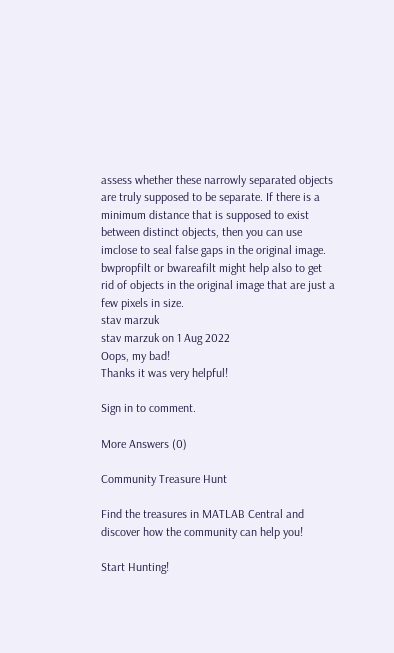assess whether these narrowly separated objects are truly supposed to be separate. If there is a minimum distance that is supposed to exist between distinct objects, then you can use imclose to seal false gaps in the original image. bwpropfilt or bwareafilt might help also to get rid of objects in the original image that are just a few pixels in size.
stav marzuk
stav marzuk on 1 Aug 2022
Oops, my bad!
Thanks it was very helpful!

Sign in to comment.

More Answers (0)

Community Treasure Hunt

Find the treasures in MATLAB Central and discover how the community can help you!

Start Hunting!